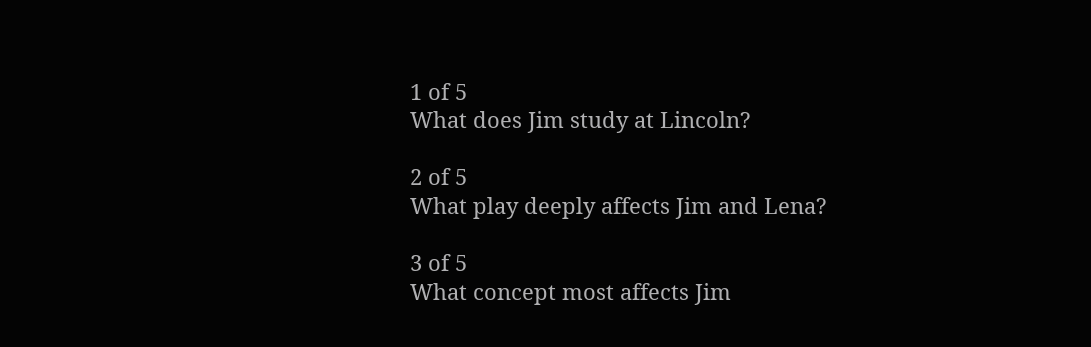1 of 5
What does Jim study at Lincoln?

2 of 5
What play deeply affects Jim and Lena?

3 of 5
What concept most affects Jim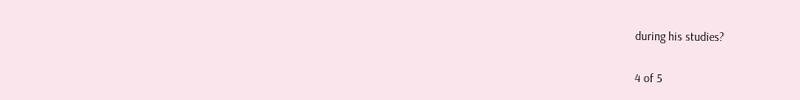during his studies?

4 of 5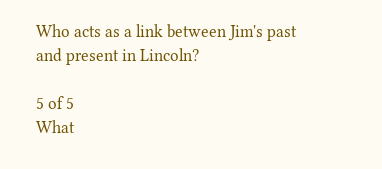Who acts as a link between Jim's past and present in Lincoln?

5 of 5
What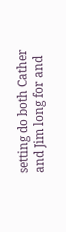setting do both Cather and Jim long for and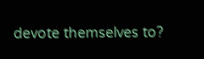devote themselves to?